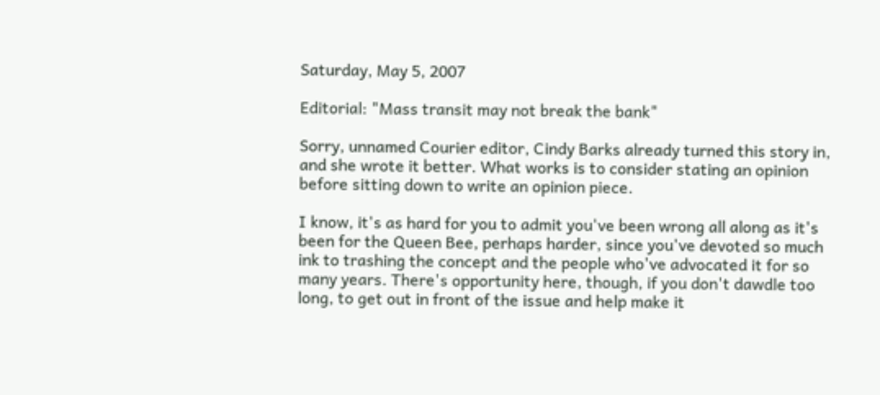Saturday, May 5, 2007

Editorial: "Mass transit may not break the bank"

Sorry, unnamed Courier editor, Cindy Barks already turned this story in, and she wrote it better. What works is to consider stating an opinion before sitting down to write an opinion piece.

I know, it's as hard for you to admit you've been wrong all along as it's been for the Queen Bee, perhaps harder, since you've devoted so much ink to trashing the concept and the people who've advocated it for so many years. There's opportunity here, though, if you don't dawdle too long, to get out in front of the issue and help make it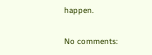happen.

No comments: